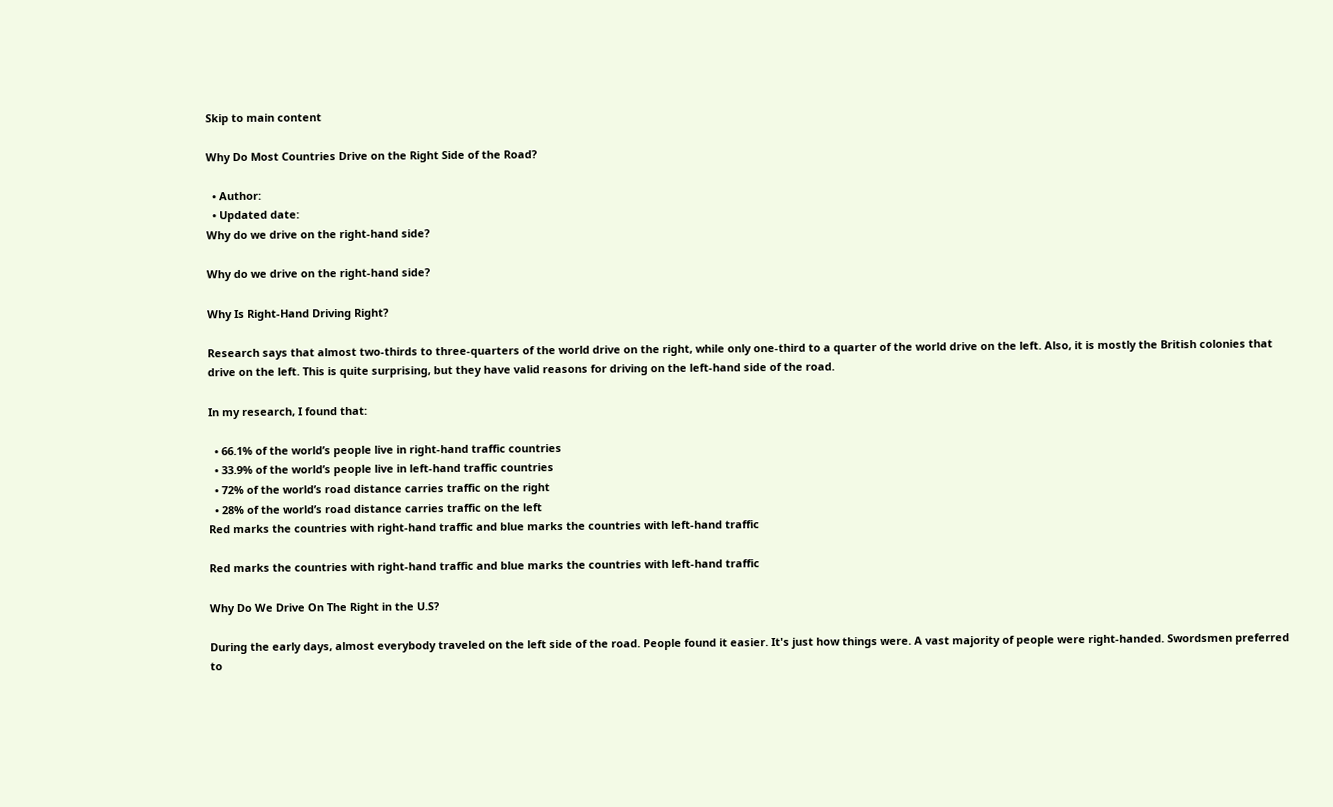Skip to main content

Why Do Most Countries Drive on the Right Side of the Road?

  • Author:
  • Updated date:
Why do we drive on the right-hand side?

Why do we drive on the right-hand side?

Why Is Right-Hand Driving Right?

Research says that almost two-thirds to three-quarters of the world drive on the right, while only one-third to a quarter of the world drive on the left. Also, it is mostly the British colonies that drive on the left. This is quite surprising, but they have valid reasons for driving on the left-hand side of the road.

In my research, I found that:

  • 66.1% of the world’s people live in right-hand traffic countries
  • 33.9% of the world’s people live in left-hand traffic countries
  • 72% of the world’s road distance carries traffic on the right
  • 28% of the world’s road distance carries traffic on the left
Red marks the countries with right-hand traffic and blue marks the countries with left-hand traffic

Red marks the countries with right-hand traffic and blue marks the countries with left-hand traffic

Why Do We Drive On The Right in the U.S?

During the early days, almost everybody traveled on the left side of the road. People found it easier. It's just how things were. A vast majority of people were right-handed. Swordsmen preferred to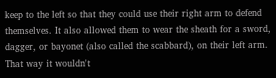keep to the left so that they could use their right arm to defend themselves. It also allowed them to wear the sheath for a sword, dagger, or bayonet (also called the scabbard), on their left arm. That way it wouldn't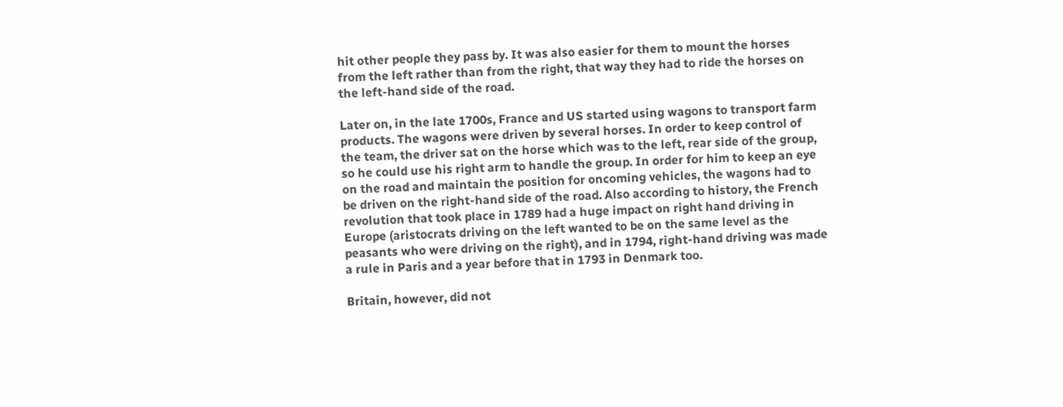hit other people they pass by. It was also easier for them to mount the horses from the left rather than from the right, that way they had to ride the horses on the left-hand side of the road.

Later on, in the late 1700s, France and US started using wagons to transport farm products. The wagons were driven by several horses. In order to keep control of the team, the driver sat on the horse which was to the left, rear side of the group, so he could use his right arm to handle the group. In order for him to keep an eye on the road and maintain the position for oncoming vehicles, the wagons had to be driven on the right-hand side of the road. Also according to history, the French revolution that took place in 1789 had a huge impact on right hand driving in Europe (aristocrats driving on the left wanted to be on the same level as the peasants who were driving on the right), and in 1794, right-hand driving was made a rule in Paris and a year before that in 1793 in Denmark too.

Britain, however, did not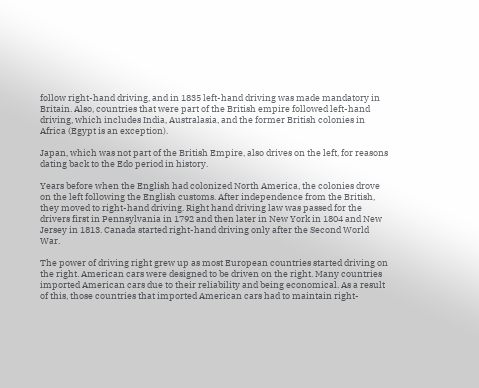follow right-hand driving, and in 1835 left-hand driving was made mandatory in Britain. Also, countries that were part of the British empire followed left-hand driving, which includes India, Australasia, and the former British colonies in Africa (Egypt is an exception).

Japan, which was not part of the British Empire, also drives on the left, for reasons dating back to the Edo period in history.

Years before when the English had colonized North America, the colonies drove on the left following the English customs. After independence from the British, they moved to right-hand driving. Right hand driving law was passed for the drivers first in Pennsylvania in 1792 and then later in New York in 1804 and New Jersey in 1813. Canada started right-hand driving only after the Second World War.

The power of driving right grew up as most European countries started driving on the right. American cars were designed to be driven on the right. Many countries imported American cars due to their reliability and being economical. As a result of this, those countries that imported American cars had to maintain right-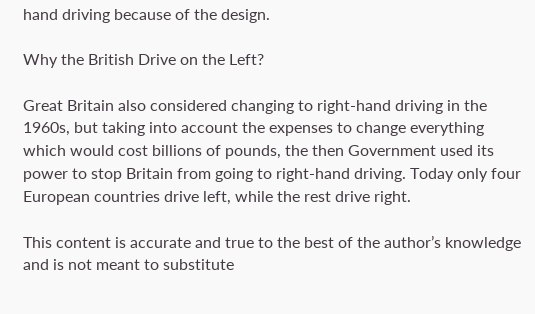hand driving because of the design.

Why the British Drive on the Left?

Great Britain also considered changing to right-hand driving in the 1960s, but taking into account the expenses to change everything which would cost billions of pounds, the then Government used its power to stop Britain from going to right-hand driving. Today only four European countries drive left, while the rest drive right.

This content is accurate and true to the best of the author’s knowledge and is not meant to substitute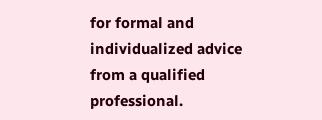for formal and individualized advice from a qualified professional.